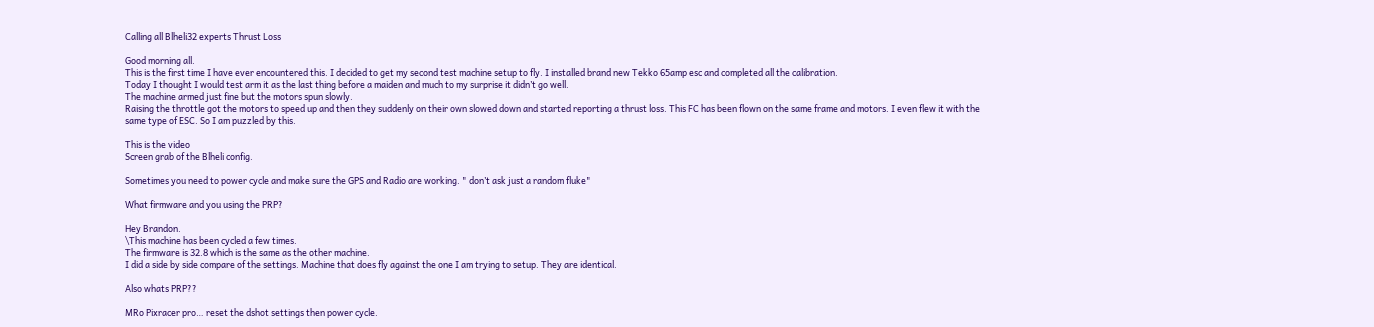Calling all Blheli32 experts Thrust Loss

Good morning all.
This is the first time I have ever encountered this. I decided to get my second test machine setup to fly. I installed brand new Tekko 65amp esc and completed all the calibration.
Today I thought I would test arm it as the last thing before a maiden and much to my surprise it didn’t go well.
The machine armed just fine but the motors spun slowly.
Raising the throttle got the motors to speed up and then they suddenly on their own slowed down and started reporting a thrust loss. This FC has been flown on the same frame and motors. I even flew it with the same type of ESC. So I am puzzled by this.

This is the video
Screen grab of the Blheli config.

Sometimes you need to power cycle and make sure the GPS and Radio are working. " don’t ask just a random fluke"

What firmware and you using the PRP?

Hey Brandon.
\This machine has been cycled a few times.
The firmware is 32.8 which is the same as the other machine.
I did a side by side compare of the settings. Machine that does fly against the one I am trying to setup. They are identical.

Also whats PRP??

MRo Pixracer pro… reset the dshot settings then power cycle.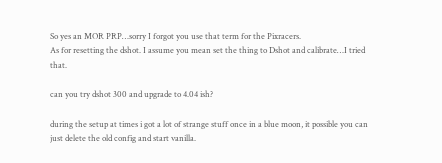So yes an MOR PRP…sorry I forgot you use that term for the Pixracers.
As for resetting the dshot. I assume you mean set the thing to Dshot and calibrate…I tried that.

can you try dshot 300 and upgrade to 4.04 ish?

during the setup at times i got a lot of strange stuff once in a blue moon, it possible you can just delete the old config and start vanilla.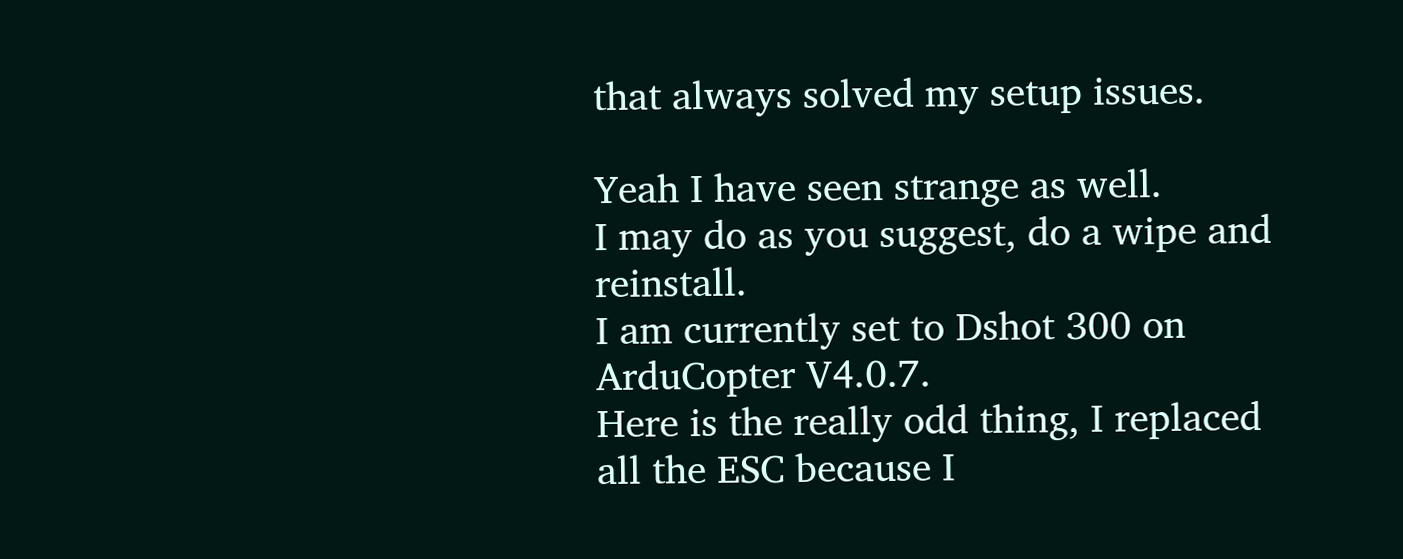that always solved my setup issues.

Yeah I have seen strange as well.
I may do as you suggest, do a wipe and reinstall.
I am currently set to Dshot 300 on ArduCopter V4.0.7.
Here is the really odd thing, I replaced all the ESC because I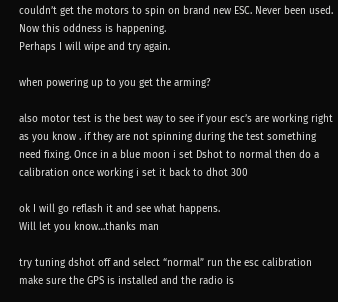couldn’t get the motors to spin on brand new ESC. Never been used. Now this oddness is happening.
Perhaps I will wipe and try again.

when powering up to you get the arming?

also motor test is the best way to see if your esc’s are working right as you know . if they are not spinning during the test something need fixing. Once in a blue moon i set Dshot to normal then do a calibration once working i set it back to dhot 300

ok I will go reflash it and see what happens.
Will let you know…thanks man

try tuning dshot off and select “normal” run the esc calibration make sure the GPS is installed and the radio is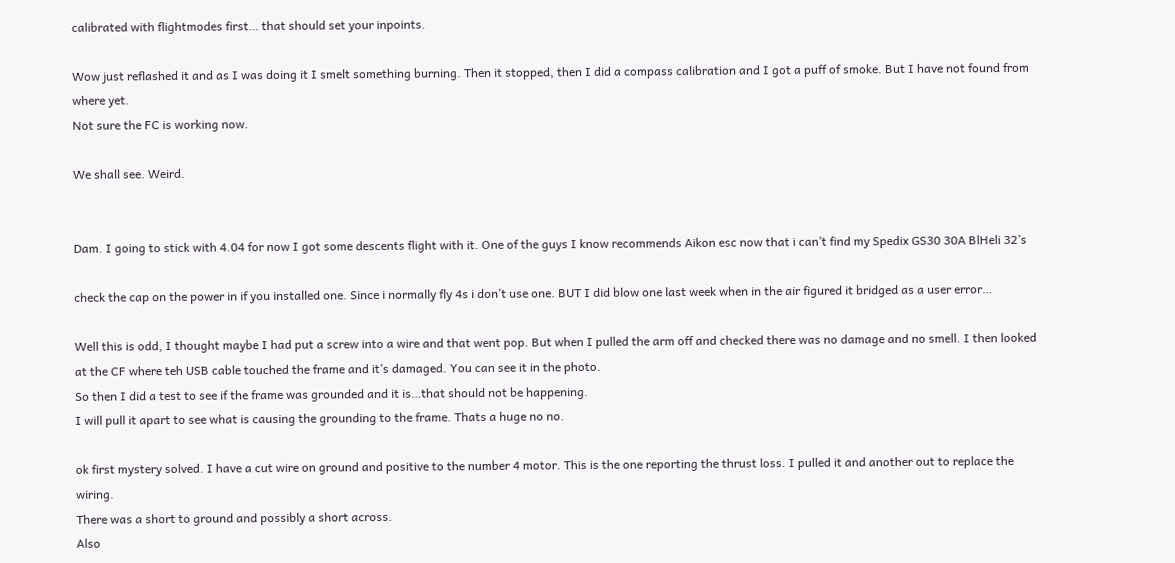calibrated with flightmodes first… that should set your inpoints.

Wow just reflashed it and as I was doing it I smelt something burning. Then it stopped, then I did a compass calibration and I got a puff of smoke. But I have not found from where yet.
Not sure the FC is working now.

We shall see. Weird.


Dam. I going to stick with 4.04 for now I got some descents flight with it. One of the guys I know recommends Aikon esc now that i can’t find my Spedix GS30 30A BlHeli 32’s

check the cap on the power in if you installed one. Since i normally fly 4s i don’t use one. BUT I did blow one last week when in the air figured it bridged as a user error…

Well this is odd, I thought maybe I had put a screw into a wire and that went pop. But when I pulled the arm off and checked there was no damage and no smell. I then looked at the CF where teh USB cable touched the frame and it’s damaged. You can see it in the photo.
So then I did a test to see if the frame was grounded and it is…that should not be happening.
I will pull it apart to see what is causing the grounding to the frame. Thats a huge no no.

ok first mystery solved. I have a cut wire on ground and positive to the number 4 motor. This is the one reporting the thrust loss. I pulled it and another out to replace the wiring.
There was a short to ground and possibly a short across.
Also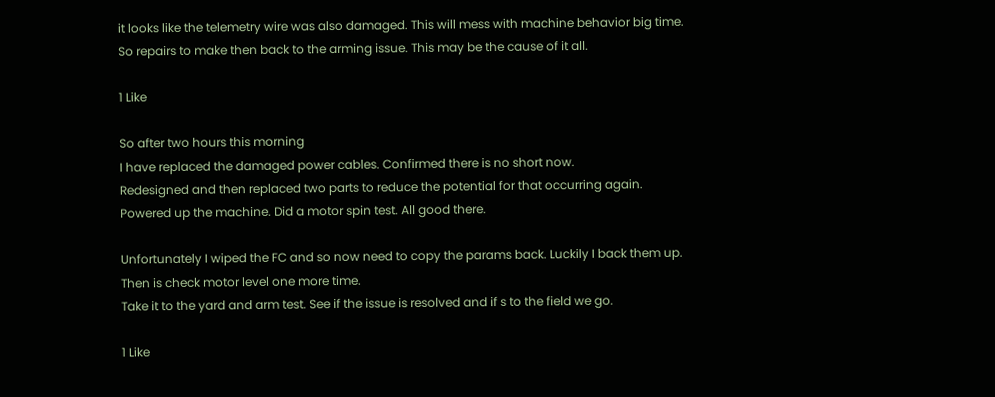it looks like the telemetry wire was also damaged. This will mess with machine behavior big time.
So repairs to make then back to the arming issue. This may be the cause of it all.

1 Like

So after two hours this morning
I have replaced the damaged power cables. Confirmed there is no short now.
Redesigned and then replaced two parts to reduce the potential for that occurring again.
Powered up the machine. Did a motor spin test. All good there.

Unfortunately I wiped the FC and so now need to copy the params back. Luckily I back them up.
Then is check motor level one more time.
Take it to the yard and arm test. See if the issue is resolved and if s to the field we go.

1 Like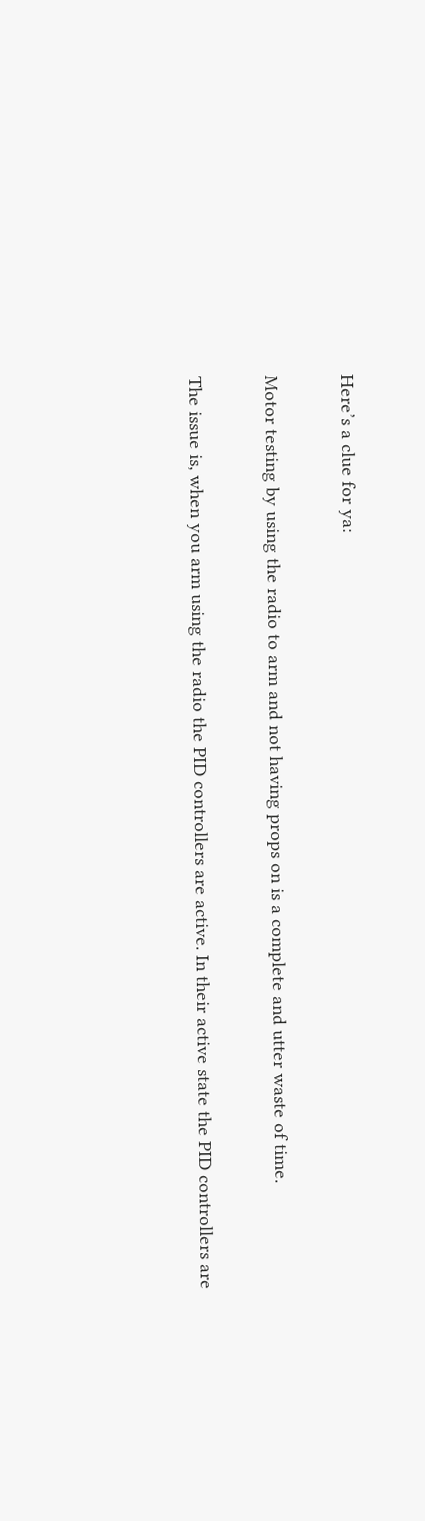Here’s a clue for ya:

Motor testing by using the radio to arm and not having props on is a complete and utter waste of time.

The issue is, when you arm using the radio the PID controllers are active. In their active state the PID controllers are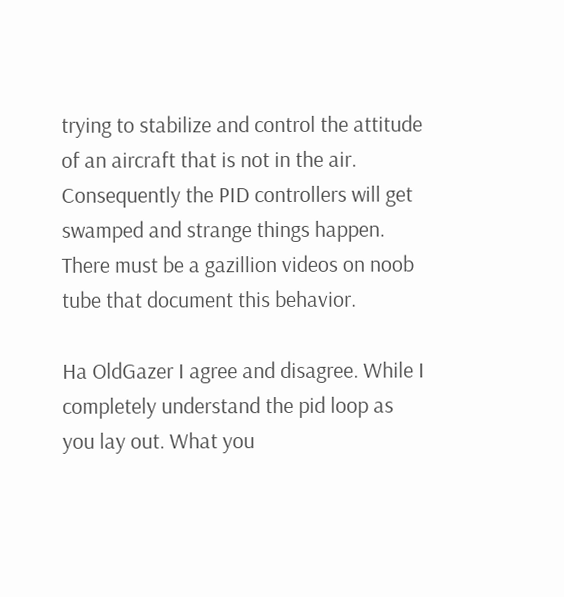trying to stabilize and control the attitude of an aircraft that is not in the air. Consequently the PID controllers will get swamped and strange things happen. There must be a gazillion videos on noob tube that document this behavior.

Ha OldGazer I agree and disagree. While I completely understand the pid loop as you lay out. What you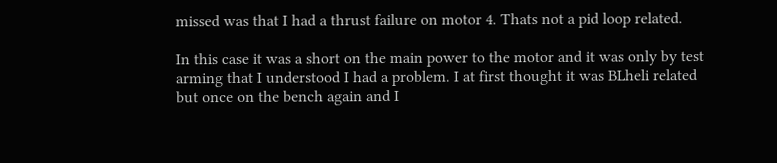missed was that I had a thrust failure on motor 4. Thats not a pid loop related.

In this case it was a short on the main power to the motor and it was only by test arming that I understood I had a problem. I at first thought it was BLheli related but once on the bench again and I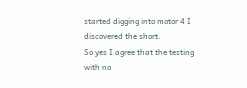started digging into motor 4 I discovered the short.
So yes I agree that the testing with no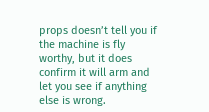props doesn’t tell you if the machine is fly worthy, but it does confirm it will arm and let you see if anything else is wrong.